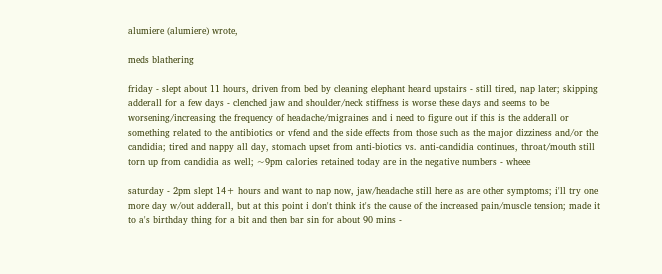alumiere (alumiere) wrote,

meds blathering

friday - slept about 11 hours, driven from bed by cleaning elephant heard upstairs - still tired, nap later; skipping adderall for a few days - clenched jaw and shoulder/neck stiffness is worse these days and seems to be worsening/increasing the frequency of headache/migraines and i need to figure out if this is the adderall or something related to the antibiotics or vfend and the side effects from those such as the major dizziness and/or the candidia; tired and nappy all day, stomach upset from anti-biotics vs. anti-candidia continues, throat/mouth still torn up from candidia as well; ~9pm calories retained today are in the negative numbers - wheee

saturday - 2pm slept 14+ hours and want to nap now, jaw/headache still here as are other symptoms; i'll try one more day w/out adderall, but at this point i don't think it's the cause of the increased pain/muscle tension; made it to a's birthday thing for a bit and then bar sin for about 90 mins -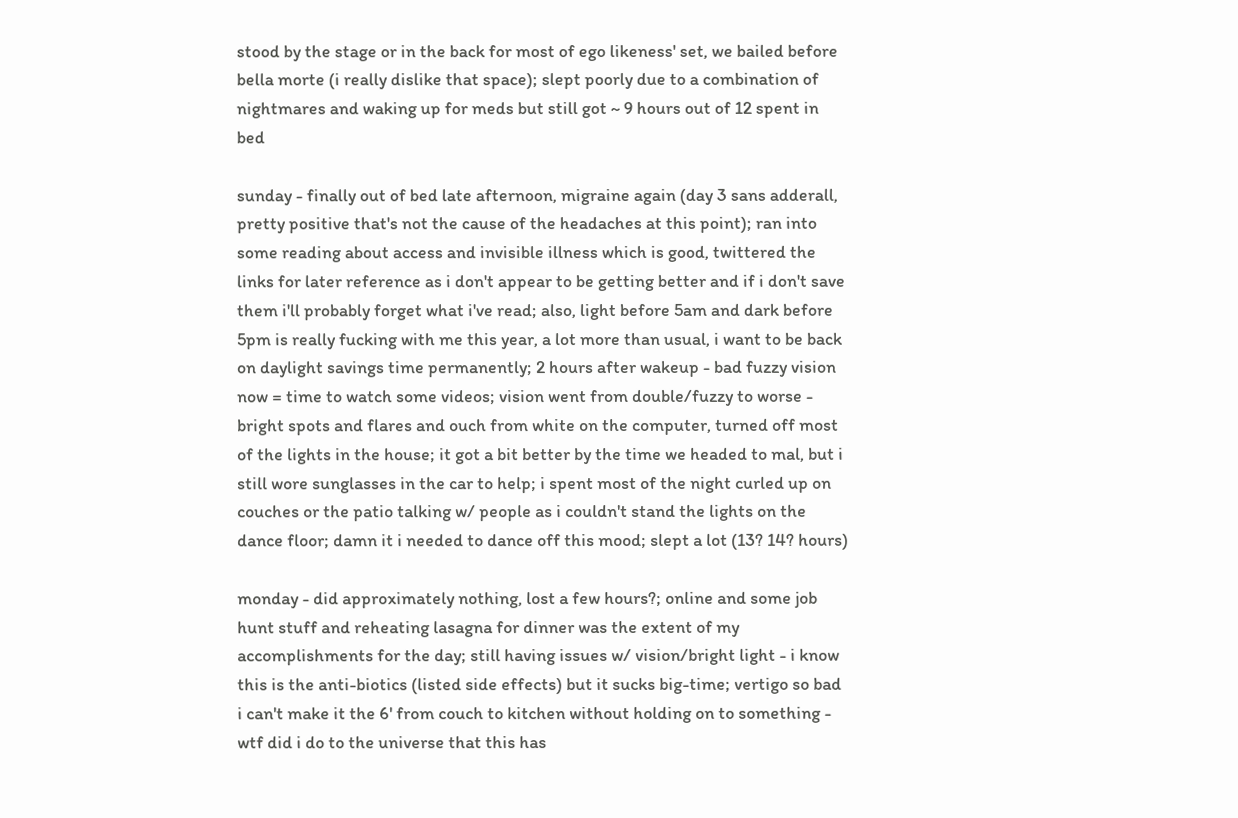stood by the stage or in the back for most of ego likeness' set, we bailed before bella morte (i really dislike that space); slept poorly due to a combination of nightmares and waking up for meds but still got ~ 9 hours out of 12 spent in bed

sunday - finally out of bed late afternoon, migraine again (day 3 sans adderall, pretty positive that's not the cause of the headaches at this point); ran into some reading about access and invisible illness which is good, twittered the links for later reference as i don't appear to be getting better and if i don't save them i'll probably forget what i've read; also, light before 5am and dark before 5pm is really fucking with me this year, a lot more than usual, i want to be back on daylight savings time permanently; 2 hours after wakeup - bad fuzzy vision now = time to watch some videos; vision went from double/fuzzy to worse - bright spots and flares and ouch from white on the computer, turned off most of the lights in the house; it got a bit better by the time we headed to mal, but i still wore sunglasses in the car to help; i spent most of the night curled up on couches or the patio talking w/ people as i couldn't stand the lights on the dance floor; damn it i needed to dance off this mood; slept a lot (13? 14? hours)

monday - did approximately nothing, lost a few hours?; online and some job hunt stuff and reheating lasagna for dinner was the extent of my accomplishments for the day; still having issues w/ vision/bright light - i know this is the anti-biotics (listed side effects) but it sucks big-time; vertigo so bad i can't make it the 6' from couch to kitchen without holding on to something - wtf did i do to the universe that this has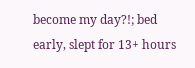become my day?!; bed early, slept for 13+ hours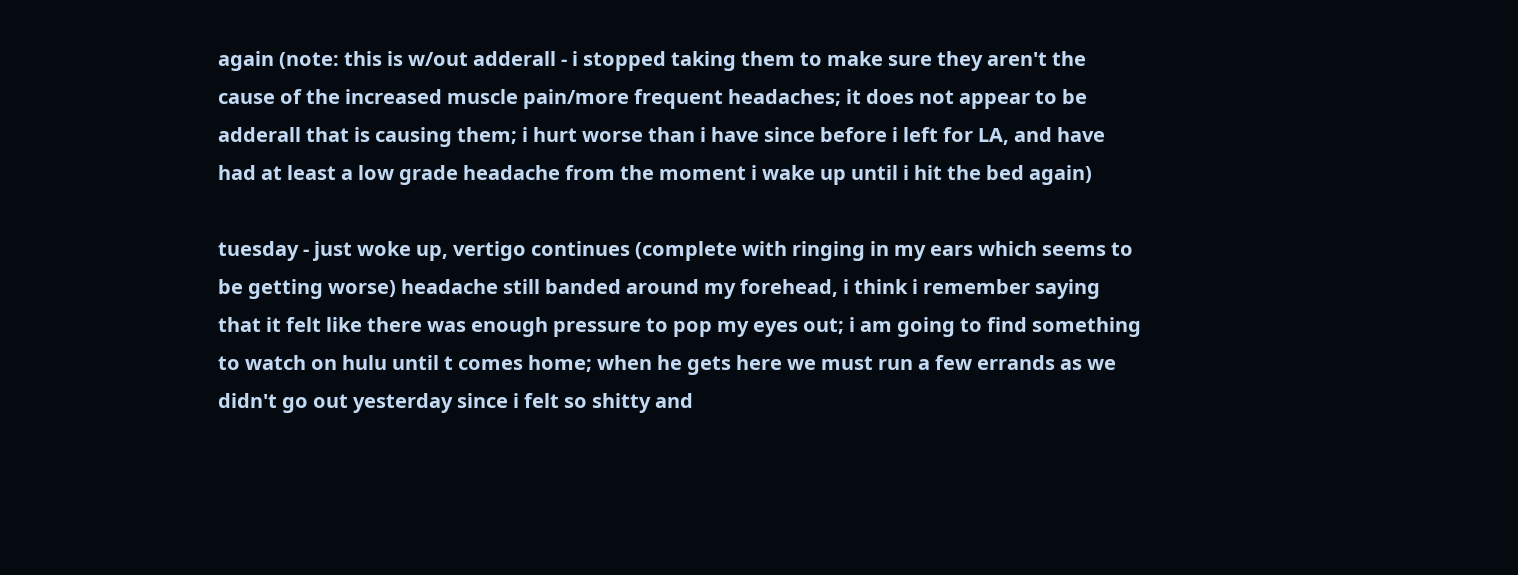again (note: this is w/out adderall - i stopped taking them to make sure they aren't the cause of the increased muscle pain/more frequent headaches; it does not appear to be adderall that is causing them; i hurt worse than i have since before i left for LA, and have had at least a low grade headache from the moment i wake up until i hit the bed again)

tuesday - just woke up, vertigo continues (complete with ringing in my ears which seems to be getting worse) headache still banded around my forehead, i think i remember saying that it felt like there was enough pressure to pop my eyes out; i am going to find something to watch on hulu until t comes home; when he gets here we must run a few errands as we didn't go out yesterday since i felt so shitty and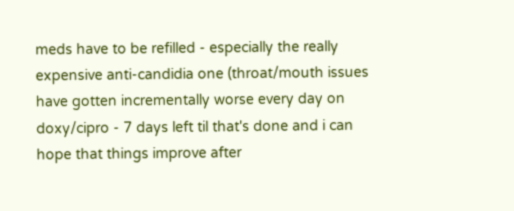meds have to be refilled - especially the really expensive anti-candidia one (throat/mouth issues have gotten incrementally worse every day on doxy/cipro - 7 days left til that's done and i can hope that things improve after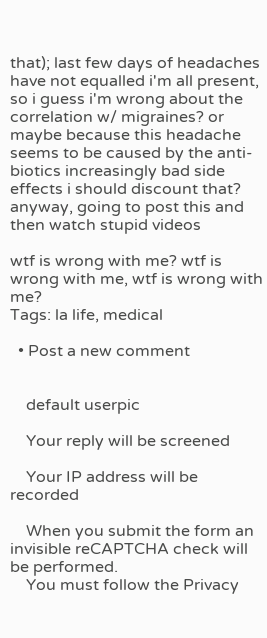that); last few days of headaches have not equalled i'm all present, so i guess i'm wrong about the correlation w/ migraines? or maybe because this headache seems to be caused by the anti-biotics increasingly bad side effects i should discount that? anyway, going to post this and then watch stupid videos

wtf is wrong with me? wtf is wrong with me, wtf is wrong with me?
Tags: la life, medical

  • Post a new comment


    default userpic

    Your reply will be screened

    Your IP address will be recorded

    When you submit the form an invisible reCAPTCHA check will be performed.
    You must follow the Privacy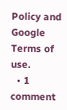Policy and Google Terms of use.
  • 1 comment